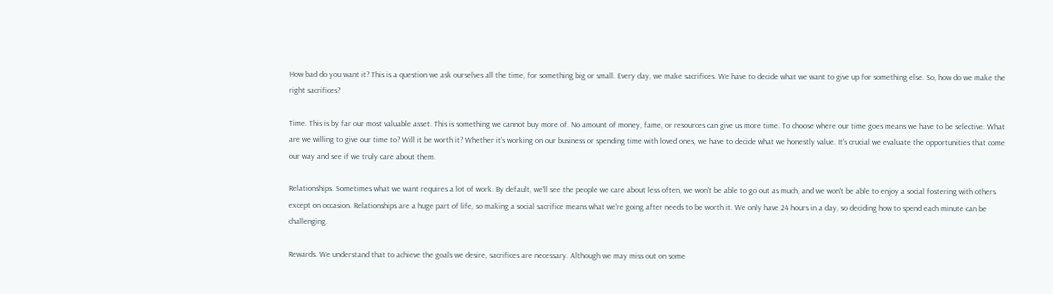How bad do you want it? This is a question we ask ourselves all the time, for something big or small. Every day, we make sacrifices. We have to decide what we want to give up for something else. So, how do we make the right sacrifices?

Time. This is by far our most valuable asset. This is something we cannot buy more of. No amount of money, fame, or resources can give us more time. To choose where our time goes means we have to be selective. What are we willing to give our time to? Will it be worth it? Whether it’s working on our business or spending time with loved ones, we have to decide what we honestly value. It's crucial we evaluate the opportunities that come our way and see if we truly care about them.

Relationships. Sometimes what we want requires a lot of work. By default, we'll see the people we care about less often, we won't be able to go out as much, and we won't be able to enjoy a social fostering with others except on occasion. Relationships are a huge part of life, so making a social sacrifice means what we're going after needs to be worth it. We only have 24 hours in a day, so deciding how to spend each minute can be challenging.

Rewards. We understand that to achieve the goals we desire, sacrifices are necessary. Although we may miss out on some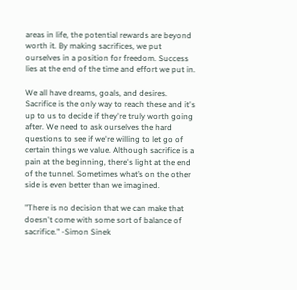areas in life, the potential rewards are beyond worth it. By making sacrifices, we put ourselves in a position for freedom. Success lies at the end of the time and effort we put in.

We all have dreams, goals, and desires. Sacrifice is the only way to reach these and it's up to us to decide if they're truly worth going after. We need to ask ourselves the hard questions to see if we're willing to let go of certain things we value. Although sacrifice is a pain at the beginning, there's light at the end of the tunnel. Sometimes what’s on the other side is even better than we imagined.

"There is no decision that we can make that doesn't come with some sort of balance of sacrifice." -Simon Sinek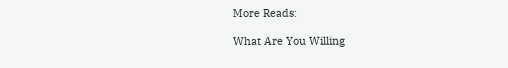More Reads:

What Are You Willing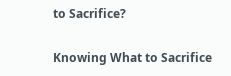to Sacrifice?

Knowing What to Sacrifice